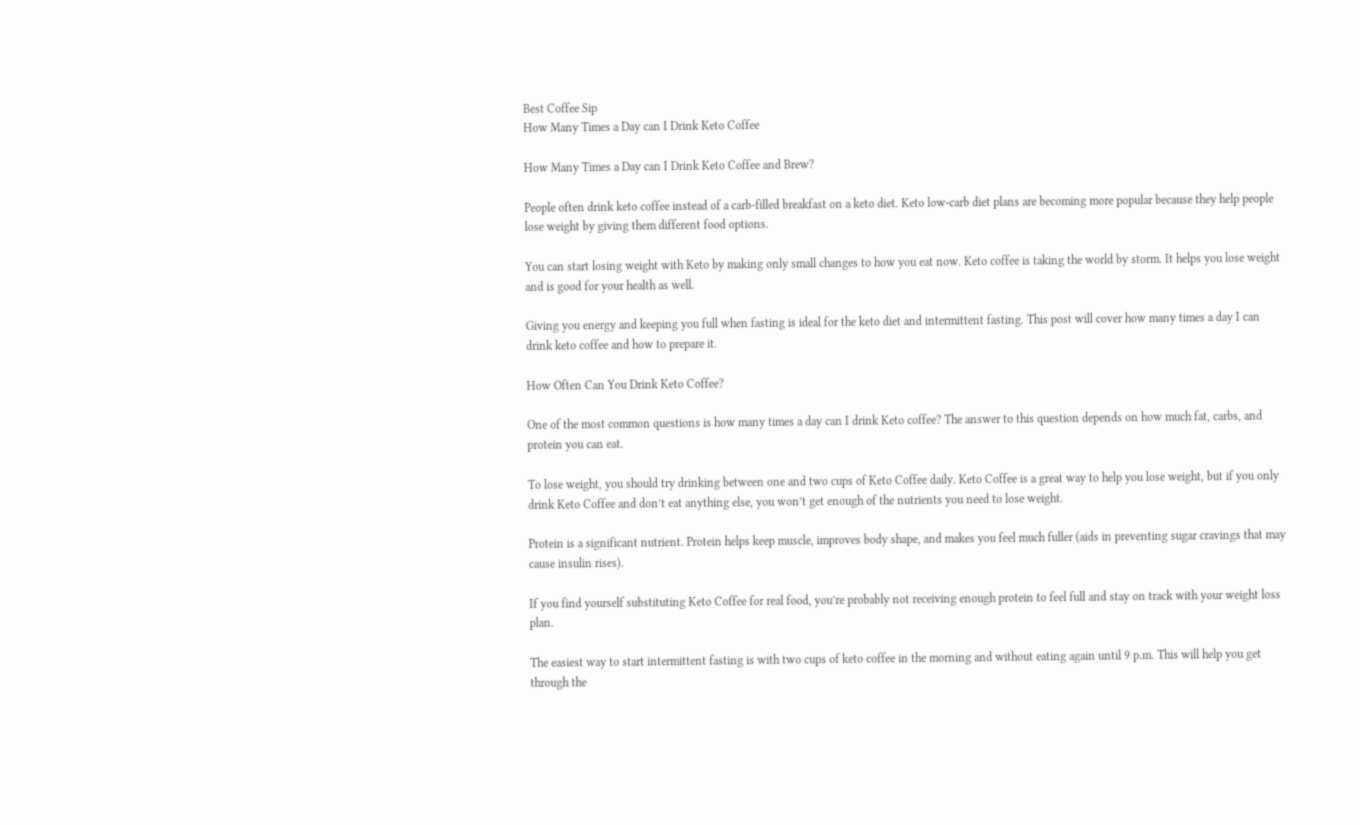Best Coffee Sip
How Many Times a Day can I Drink Keto Coffee

How Many Times a Day can I Drink Keto Coffee and Brew?

People often drink keto coffee instead of a carb-filled breakfast on a keto diet. Keto low-carb diet plans are becoming more popular because they help people lose weight by giving them different food options.

You can start losing weight with Keto by making only small changes to how you eat now. Keto coffee is taking the world by storm. It helps you lose weight and is good for your health as well.

Giving you energy and keeping you full when fasting is ideal for the keto diet and intermittent fasting. This post will cover how many times a day I can drink keto coffee and how to prepare it.

How Often Can You Drink Keto Coffee?

One of the most common questions is how many times a day can I drink Keto coffee? The answer to this question depends on how much fat, carbs, and protein you can eat.

To lose weight, you should try drinking between one and two cups of Keto Coffee daily. Keto Coffee is a great way to help you lose weight, but if you only drink Keto Coffee and don’t eat anything else, you won’t get enough of the nutrients you need to lose weight.

Protein is a significant nutrient. Protein helps keep muscle, improves body shape, and makes you feel much fuller (aids in preventing sugar cravings that may cause insulin rises).

If you find yourself substituting Keto Coffee for real food, you’re probably not receiving enough protein to feel full and stay on track with your weight loss plan.

The easiest way to start intermittent fasting is with two cups of keto coffee in the morning and without eating again until 9 p.m. This will help you get through the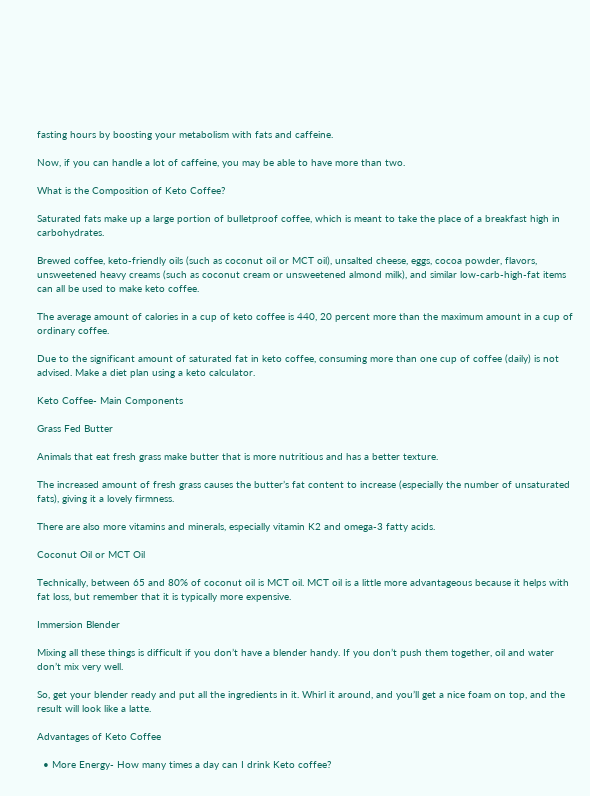fasting hours by boosting your metabolism with fats and caffeine.

Now, if you can handle a lot of caffeine, you may be able to have more than two.

What is the Composition of Keto Coffee?

Saturated fats make up a large portion of bulletproof coffee, which is meant to take the place of a breakfast high in carbohydrates.

Brewed coffee, keto-friendly oils (such as coconut oil or MCT oil), unsalted cheese, eggs, cocoa powder, flavors, unsweetened heavy creams (such as coconut cream or unsweetened almond milk), and similar low-carb-high-fat items can all be used to make keto coffee.

The average amount of calories in a cup of keto coffee is 440, 20 percent more than the maximum amount in a cup of ordinary coffee.

Due to the significant amount of saturated fat in keto coffee, consuming more than one cup of coffee (daily) is not advised. Make a diet plan using a keto calculator.

Keto Coffee- Main Components

Grass Fed Butter

Animals that eat fresh grass make butter that is more nutritious and has a better texture.

The increased amount of fresh grass causes the butter’s fat content to increase (especially the number of unsaturated fats), giving it a lovely firmness.

There are also more vitamins and minerals, especially vitamin K2 and omega-3 fatty acids.

Coconut Oil or MCT Oil

Technically, between 65 and 80% of coconut oil is MCT oil. MCT oil is a little more advantageous because it helps with fat loss, but remember that it is typically more expensive.

Immersion Blender

Mixing all these things is difficult if you don’t have a blender handy. If you don’t push them together, oil and water don’t mix very well.

So, get your blender ready and put all the ingredients in it. Whirl it around, and you’ll get a nice foam on top, and the result will look like a latte.

Advantages of Keto Coffee

  • More Energy- How many times a day can I drink Keto coffee?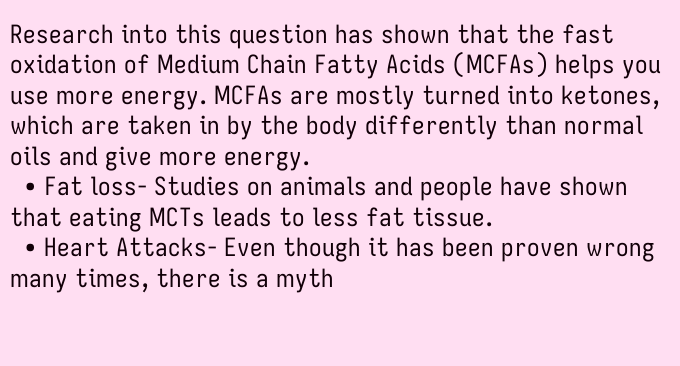Research into this question has shown that the fast oxidation of Medium Chain Fatty Acids (MCFAs) helps you use more energy. MCFAs are mostly turned into ketones, which are taken in by the body differently than normal oils and give more energy.
  • Fat loss- Studies on animals and people have shown that eating MCTs leads to less fat tissue.
  • Heart Attacks- Even though it has been proven wrong many times, there is a myth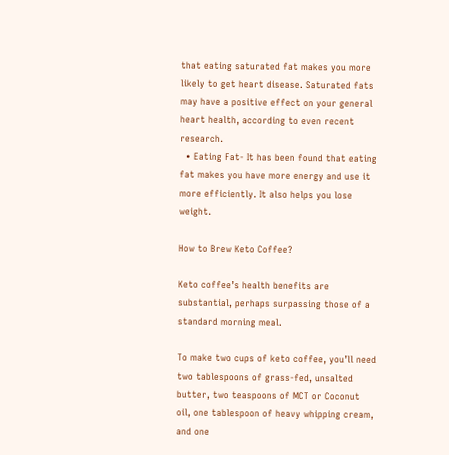that eating saturated fat makes you more likely to get heart disease. Saturated fats may have a positive effect on your general heart health, according to even recent research.
  • Eating Fat- It has been found that eating fat makes you have more energy and use it more efficiently. It also helps you lose weight.

How to Brew Keto Coffee?

Keto coffee’s health benefits are substantial, perhaps surpassing those of a standard morning meal.

To make two cups of keto coffee, you’ll need two tablespoons of grass-fed, unsalted butter, two teaspoons of MCT or Coconut oil, one tablespoon of heavy whipping cream, and one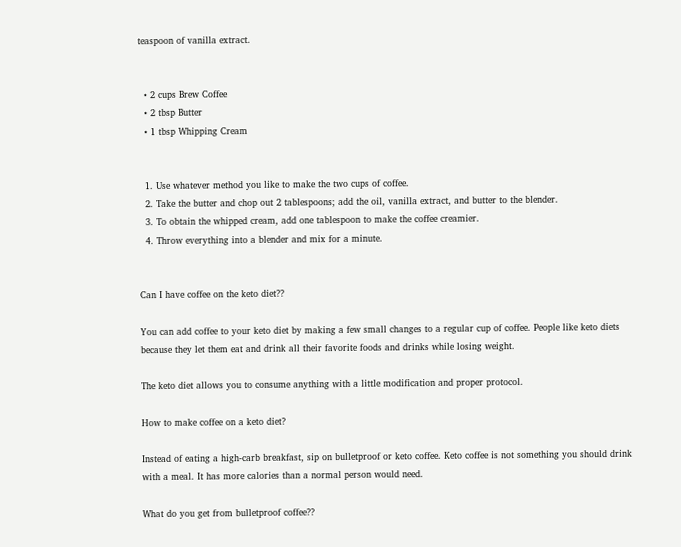teaspoon of vanilla extract.


  • 2 cups Brew Coffee
  • 2 tbsp Butter
  • 1 tbsp Whipping Cream


  1. Use whatever method you like to make the two cups of coffee.
  2. Take the butter and chop out 2 tablespoons; add the oil, vanilla extract, and butter to the blender.
  3. To obtain the whipped cream, add one tablespoon to make the coffee creamier.
  4. Throw everything into a blender and mix for a minute.


Can I have coffee on the keto diet??

You can add coffee to your keto diet by making a few small changes to a regular cup of coffee. People like keto diets because they let them eat and drink all their favorite foods and drinks while losing weight.

The keto diet allows you to consume anything with a little modification and proper protocol.

How to make coffee on a keto diet?

Instead of eating a high-carb breakfast, sip on bulletproof or keto coffee. Keto coffee is not something you should drink with a meal. It has more calories than a normal person would need.

What do you get from bulletproof coffee??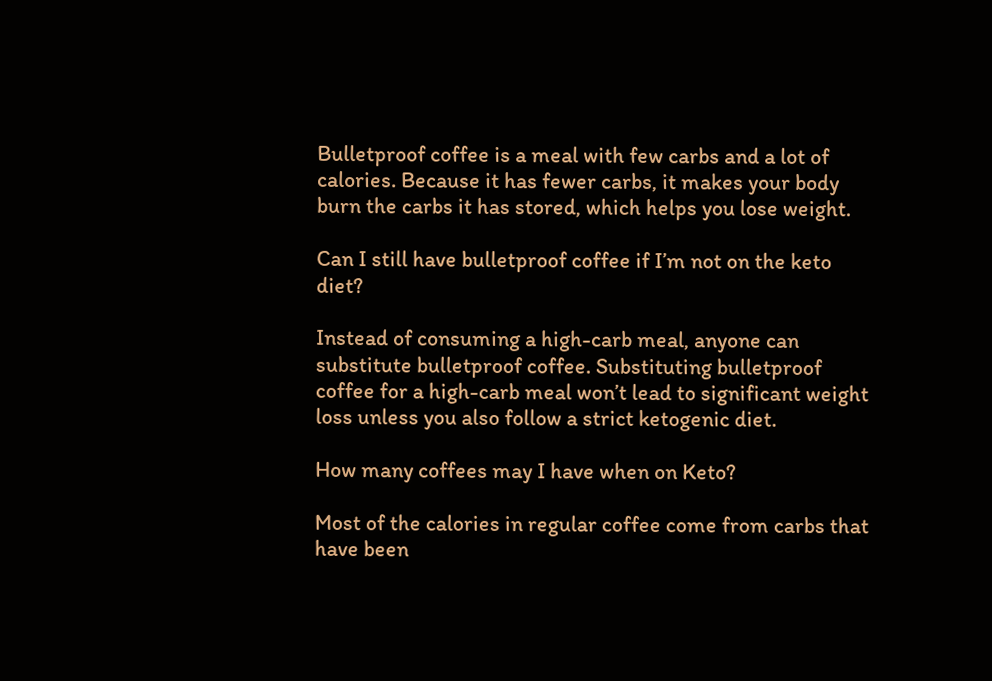Bulletproof coffee is a meal with few carbs and a lot of calories. Because it has fewer carbs, it makes your body burn the carbs it has stored, which helps you lose weight.

Can I still have bulletproof coffee if I’m not on the keto diet?

Instead of consuming a high-carb meal, anyone can substitute bulletproof coffee. Substituting bulletproof coffee for a high-carb meal won’t lead to significant weight loss unless you also follow a strict ketogenic diet.

How many coffees may I have when on Keto?

Most of the calories in regular coffee come from carbs that have been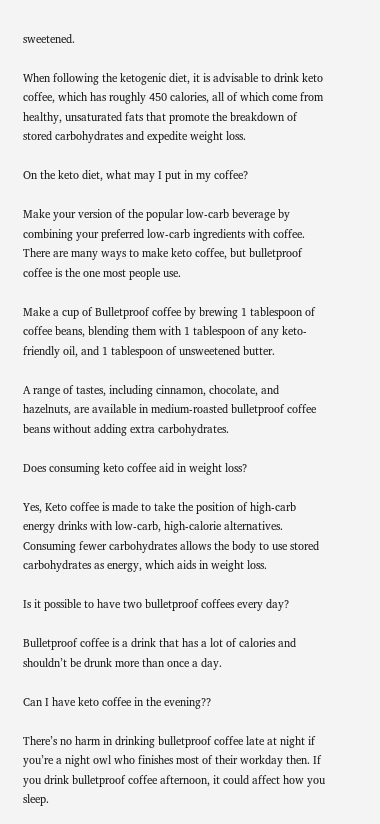sweetened.

When following the ketogenic diet, it is advisable to drink keto coffee, which has roughly 450 calories, all of which come from healthy, unsaturated fats that promote the breakdown of stored carbohydrates and expedite weight loss.

On the keto diet, what may I put in my coffee?

Make your version of the popular low-carb beverage by combining your preferred low-carb ingredients with coffee. There are many ways to make keto coffee, but bulletproof coffee is the one most people use.

Make a cup of Bulletproof coffee by brewing 1 tablespoon of coffee beans, blending them with 1 tablespoon of any keto-friendly oil, and 1 tablespoon of unsweetened butter.

A range of tastes, including cinnamon, chocolate, and hazelnuts, are available in medium-roasted bulletproof coffee beans without adding extra carbohydrates.

Does consuming keto coffee aid in weight loss?

Yes, Keto coffee is made to take the position of high-carb energy drinks with low-carb, high-calorie alternatives. Consuming fewer carbohydrates allows the body to use stored carbohydrates as energy, which aids in weight loss.

Is it possible to have two bulletproof coffees every day?

Bulletproof coffee is a drink that has a lot of calories and shouldn’t be drunk more than once a day.

Can I have keto coffee in the evening??

There’s no harm in drinking bulletproof coffee late at night if you’re a night owl who finishes most of their workday then. If you drink bulletproof coffee afternoon, it could affect how you sleep.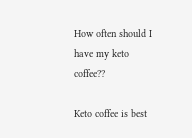How often should I have my keto coffee??

Keto coffee is best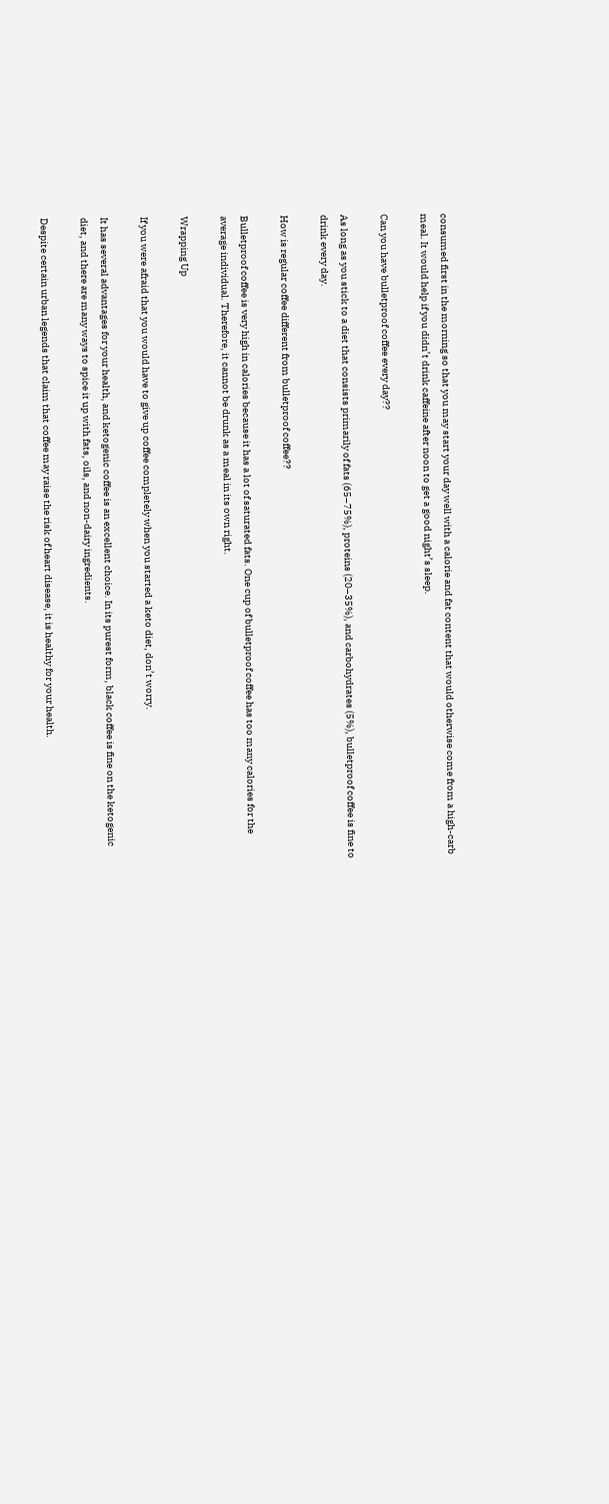consumed first in the morning so that you may start your day well with a calorie and fat content that would otherwise come from a high-carb meal. It would help if you didn’t drink caffeine after noon to get a good night’s sleep.

Can you have bulletproof coffee every day??

As long as you stick to a diet that consists primarily of fats (65–75%), proteins (20–35%), and carbohydrates (5%), bulletproof coffee is fine to drink every day.

How is regular coffee different from bulletproof coffee??

Bulletproof coffee is very high in calories because it has a lot of saturated fats. One cup of bulletproof coffee has too many calories for the average individual. Therefore, it cannot be drunk as a meal in its own right.

Wrapping Up

If you were afraid that you would have to give up coffee completely when you started a keto diet, don’t worry.

It has several advantages for your health, and ketogenic coffee is an excellent choice. In its purest form, black coffee is fine on the ketogenic diet, and there are many ways to spice it up with fats, oils, and non-dairy ingredients.

Despite certain urban legends that claim that coffee may raise the risk of heart disease, it is healthy for your health.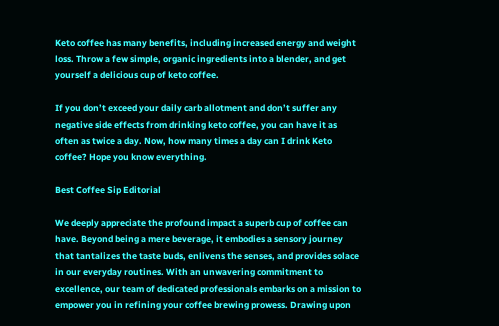Keto coffee has many benefits, including increased energy and weight loss. Throw a few simple, organic ingredients into a blender, and get yourself a delicious cup of keto coffee.

If you don’t exceed your daily carb allotment and don’t suffer any negative side effects from drinking keto coffee, you can have it as often as twice a day. Now, how many times a day can I drink Keto coffee? Hope you know everything.

Best Coffee Sip Editorial

We deeply appreciate the profound impact a superb cup of coffee can have. Beyond being a mere beverage, it embodies a sensory journey that tantalizes the taste buds, enlivens the senses, and provides solace in our everyday routines. With an unwavering commitment to excellence, our team of dedicated professionals embarks on a mission to empower you in refining your coffee brewing prowess. Drawing upon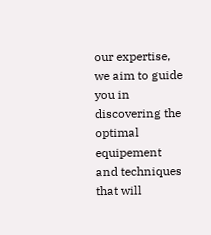our expertise, we aim to guide you in discovering the optimal equipement and techniques that will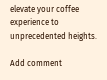elevate your coffee experience to unprecedented heights.

Add comment